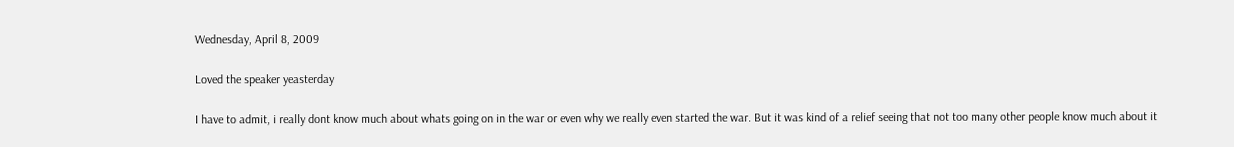Wednesday, April 8, 2009

Loved the speaker yeasterday

I have to admit, i really dont know much about whats going on in the war or even why we really even started the war. But it was kind of a relief seeing that not too many other people know much about it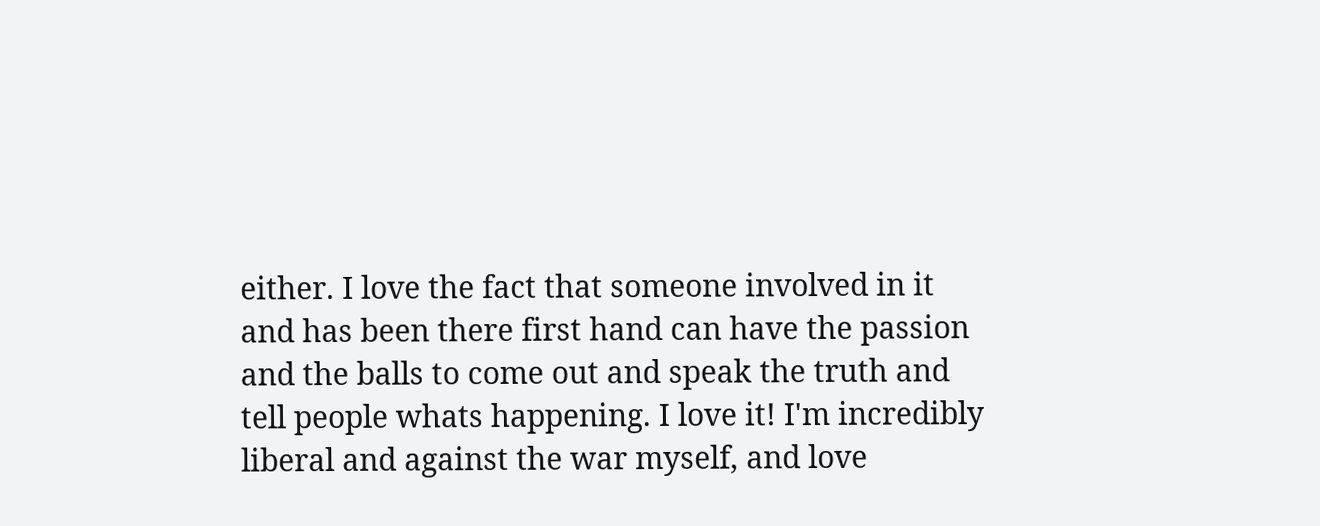either. I love the fact that someone involved in it and has been there first hand can have the passion and the balls to come out and speak the truth and tell people whats happening. I love it! I'm incredibly liberal and against the war myself, and love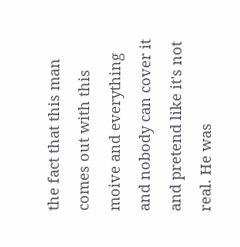the fact that this man comes out with this moive and everything and nobody can cover it and pretend like it's not real. He was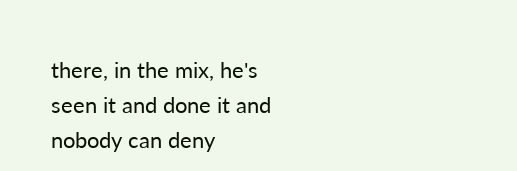there, in the mix, he's seen it and done it and nobody can deny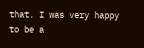that. I was very happy to be a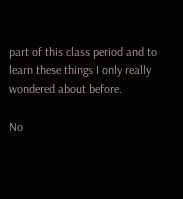part of this class period and to learn these things I only really wondered about before.

No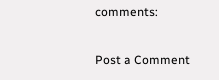comments:

Post a Comment